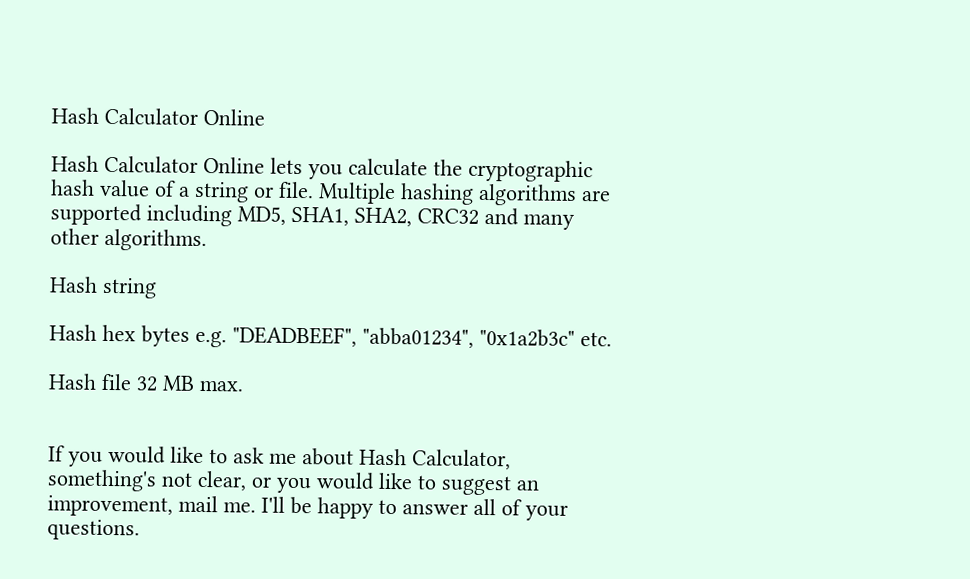Hash Calculator Online

Hash Calculator Online lets you calculate the cryptographic hash value of a string or file. Multiple hashing algorithms are supported including MD5, SHA1, SHA2, CRC32 and many other algorithms.

Hash string

Hash hex bytes e.g. "DEADBEEF", "abba01234", "0x1a2b3c" etc.

Hash file 32 MB max.


If you would like to ask me about Hash Calculator, something's not clear, or you would like to suggest an improvement, mail me. I'll be happy to answer all of your questions.